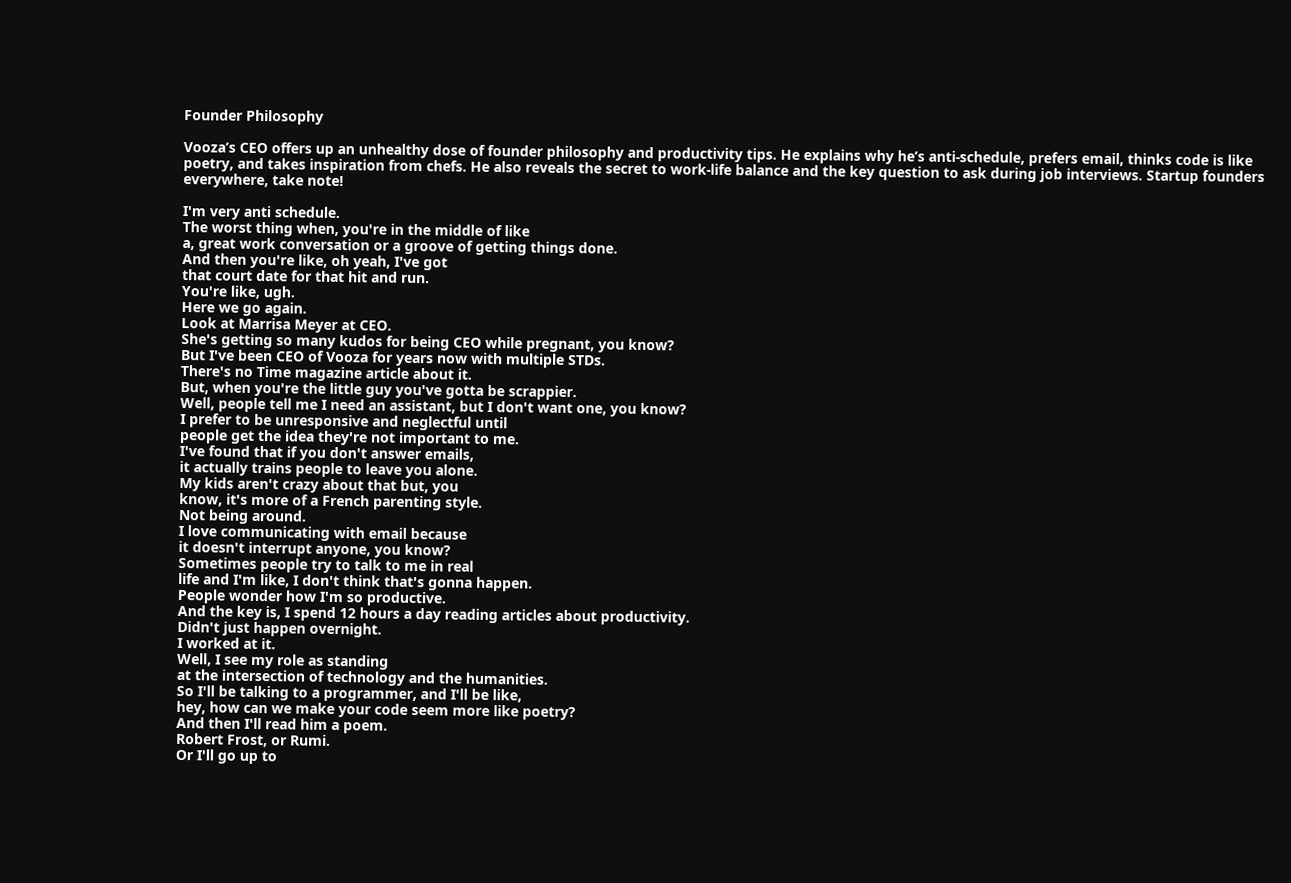Founder Philosophy

Vooza’s CEO offers up an unhealthy dose of founder philosophy and productivity tips. He explains why he’s anti-schedule, prefers email, thinks code is like poetry, and takes inspiration from chefs. He also reveals the secret to work-life balance and the key question to ask during job interviews. Startup founders everywhere, take note!

I'm very anti schedule.
The worst thing when, you're in the middle of like
a, great work conversation or a groove of getting things done.
And then you're like, oh yeah, I've got
that court date for that hit and run.
You're like, ugh.
Here we go again.
Look at Marrisa Meyer at CEO.
She's getting so many kudos for being CEO while pregnant, you know?
But I've been CEO of Vooza for years now with multiple STDs.
There's no Time magazine article about it.
But, when you're the little guy you've gotta be scrappier.
Well, people tell me I need an assistant, but I don't want one, you know?
I prefer to be unresponsive and neglectful until
people get the idea they're not important to me.
I've found that if you don't answer emails,
it actually trains people to leave you alone.
My kids aren't crazy about that but, you
know, it's more of a French parenting style.
Not being around.
I love communicating with email because
it doesn't interrupt anyone, you know?
Sometimes people try to talk to me in real
life and I'm like, I don't think that's gonna happen.
People wonder how I'm so productive.
And the key is, I spend 12 hours a day reading articles about productivity.
Didn't just happen overnight.
I worked at it.
Well, I see my role as standing
at the intersection of technology and the humanities.
So I'll be talking to a programmer, and I'll be like,
hey, how can we make your code seem more like poetry?
And then I'll read him a poem.
Robert Frost, or Rumi.
Or I'll go up to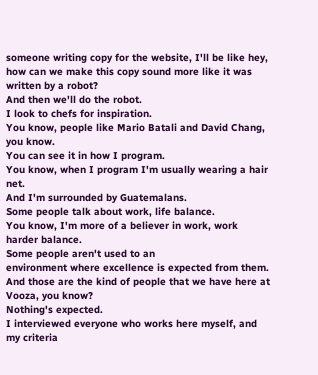someone writing copy for the website, I'll be like hey,
how can we make this copy sound more like it was written by a robot?
And then we'll do the robot.
I look to chefs for inspiration.
You know, people like Mario Batali and David Chang, you know.
You can see it in how I program.
You know, when I program I'm usually wearing a hair net.
And I'm surrounded by Guatemalans.
Some people talk about work, life balance.
You know, I'm more of a believer in work, work harder balance.
Some people aren't used to an
environment where excellence is expected from them.
And those are the kind of people that we have here at Vooza, you know?
Nothing's expected.
I interviewed everyone who works here myself, and my criteria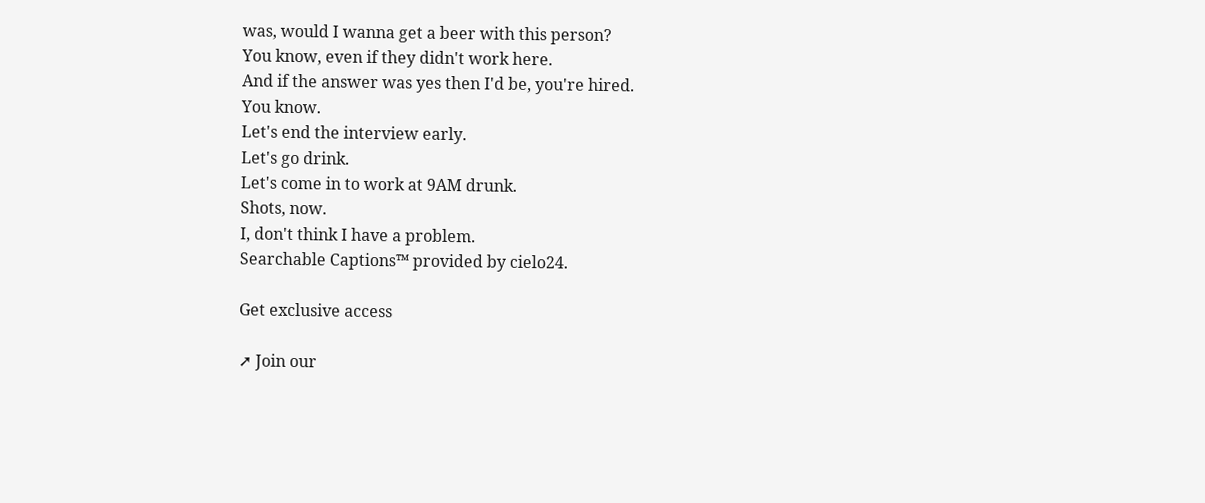was, would I wanna get a beer with this person?
You know, even if they didn't work here.
And if the answer was yes then I'd be, you're hired.
You know.
Let's end the interview early.
Let's go drink.
Let's come in to work at 9AM drunk.
Shots, now.
I, don't think I have a problem.
Searchable Captions™ provided by cielo24.

Get exclusive access

➚ Join our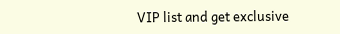VIP list and get exclusive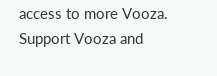access to more Vooza. Support Vooza and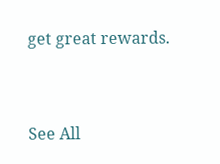get great rewards.


See All